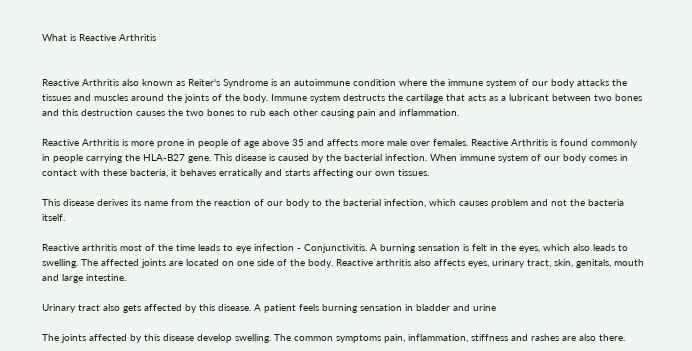What is Reactive Arthritis


Reactive Arthritis also known as Reiter's Syndrome is an autoimmune condition where the immune system of our body attacks the tissues and muscles around the joints of the body. Immune system destructs the cartilage that acts as a lubricant between two bones and this destruction causes the two bones to rub each other causing pain and inflammation.

Reactive Arthritis is more prone in people of age above 35 and affects more male over females. Reactive Arthritis is found commonly in people carrying the HLA-B27 gene. This disease is caused by the bacterial infection. When immune system of our body comes in contact with these bacteria, it behaves erratically and starts affecting our own tissues.

This disease derives its name from the reaction of our body to the bacterial infection, which causes problem and not the bacteria itself.

Reactive arthritis most of the time leads to eye infection - Conjunctivitis. A burning sensation is felt in the eyes, which also leads to swelling. The affected joints are located on one side of the body. Reactive arthritis also affects eyes, urinary tract, skin, genitals, mouth and large intestine.

Urinary tract also gets affected by this disease. A patient feels burning sensation in bladder and urine

The joints affected by this disease develop swelling. The common symptoms pain, inflammation, stiffness and rashes are also there.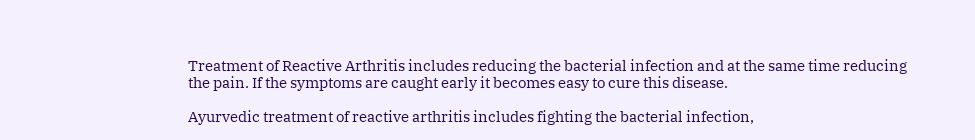Treatment of Reactive Arthritis includes reducing the bacterial infection and at the same time reducing the pain. If the symptoms are caught early it becomes easy to cure this disease.

Ayurvedic treatment of reactive arthritis includes fighting the bacterial infection,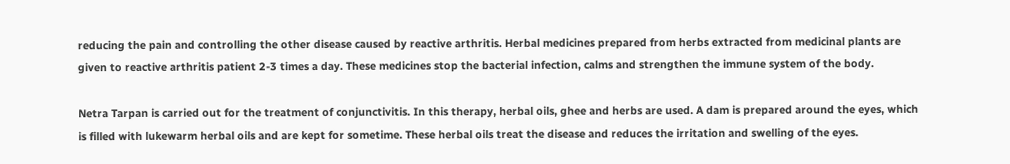reducing the pain and controlling the other disease caused by reactive arthritis. Herbal medicines prepared from herbs extracted from medicinal plants are given to reactive arthritis patient 2-3 times a day. These medicines stop the bacterial infection, calms and strengthen the immune system of the body.

Netra Tarpan is carried out for the treatment of conjunctivitis. In this therapy, herbal oils, ghee and herbs are used. A dam is prepared around the eyes, which is filled with lukewarm herbal oils and are kept for sometime. These herbal oils treat the disease and reduces the irritation and swelling of the eyes.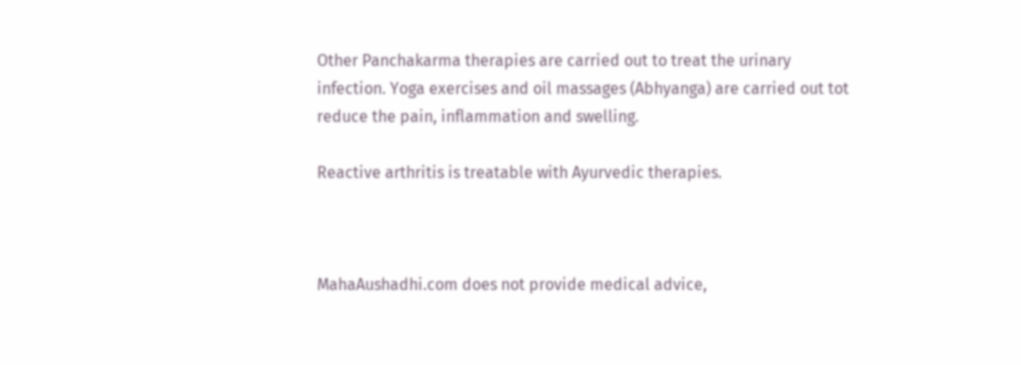Other Panchakarma therapies are carried out to treat the urinary infection. Yoga exercises and oil massages (Abhyanga) are carried out tot reduce the pain, inflammation and swelling.

Reactive arthritis is treatable with Ayurvedic therapies.



MahaAushadhi.com does not provide medical advice,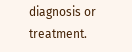diagnosis or treatment.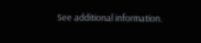See additional information.